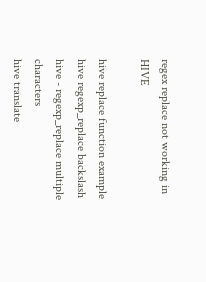regex replace not working in HIVE

hive replace function example
hive regexp_replace backslash
hive - regexp_replace multiple characters
hive translate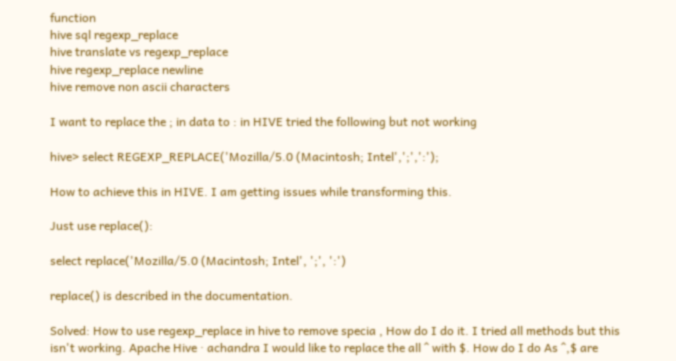function
hive sql regexp_replace
hive translate vs regexp_replace
hive regexp_replace newline
hive remove non ascii characters

I want to replace the ; in data to : in HIVE tried the following but not working

hive> select REGEXP_REPLACE('Mozilla/5.0 (Macintosh; Intel',';',':');

How to achieve this in HIVE. I am getting issues while transforming this.

Just use replace():

select replace('Mozilla/5.0 (Macintosh; Intel', ';', ':')

replace() is described in the documentation.

Solved: How to use regexp_replace in hive to remove specia , How do I do it. I tried all methods but this isn't working. Apache Hive · achandra I would like to replace the all ^ with $. How do I do As ^,$ are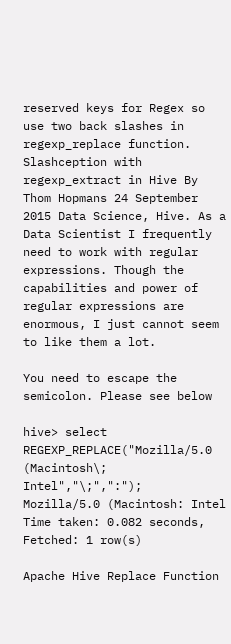reserved keys for Regex so use two back slashes in regexp_replace function. Slashception with regexp_extract in Hive By Thom Hopmans 24 September 2015 Data Science, Hive. As a Data Scientist I frequently need to work with regular expressions. Though the capabilities and power of regular expressions are enormous, I just cannot seem to like them a lot.

You need to escape the semicolon. Please see below

hive> select REGEXP_REPLACE("Mozilla/5.0 (Macintosh\; Intel","\;",":");
Mozilla/5.0 (Macintosh: Intel
Time taken: 0.082 seconds, Fetched: 1 row(s)

Apache Hive Replace Function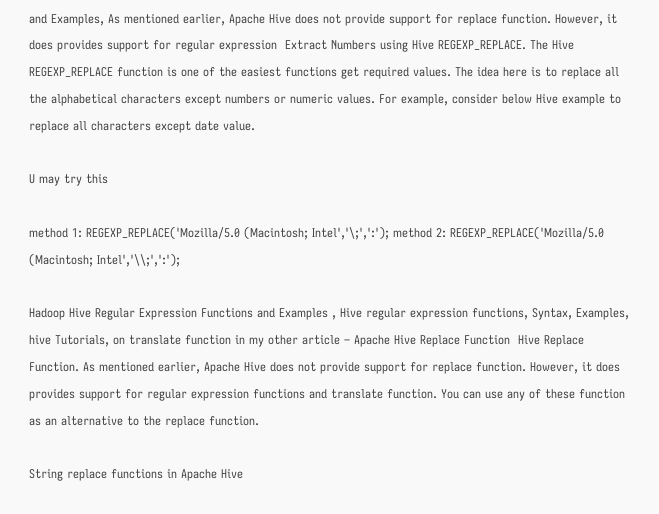and Examples, As mentioned earlier, Apache Hive does not provide support for replace function. However, it does provides support for regular expression  Extract Numbers using Hive REGEXP_REPLACE. The Hive REGEXP_REPLACE function is one of the easiest functions get required values. The idea here is to replace all the alphabetical characters except numbers or numeric values. For example, consider below Hive example to replace all characters except date value.

U may try this

method 1: REGEXP_REPLACE('Mozilla/5.0 (Macintosh; Intel','\;',':'); method 2: REGEXP_REPLACE('Mozilla/5.0 (Macintosh; Intel','\\;',':');

Hadoop Hive Regular Expression Functions and Examples , Hive regular expression functions, Syntax, Examples, hive Tutorials, on translate function in my other article – Apache Hive Replace Function  Hive Replace Function. As mentioned earlier, Apache Hive does not provide support for replace function. However, it does provides support for regular expression functions and translate function. You can use any of these function as an alternative to the replace function.

String replace functions in Apache Hive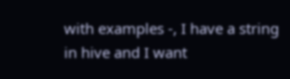with examples -, I have a string in hive and I want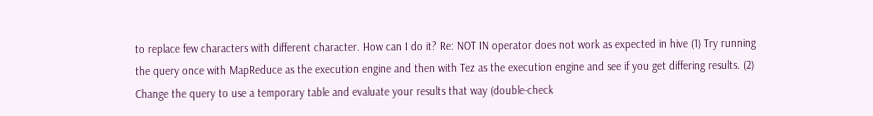to replace few characters with different character. How can I do it? Re: NOT IN operator does not work as expected in hive (1) Try running the query once with MapReduce as the execution engine and then with Tez as the execution engine and see if you get differing results. (2) Change the query to use a temporary table and evaluate your results that way (double-check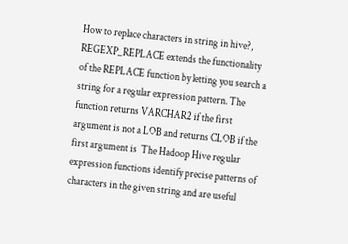How to replace characters in string in hive?, REGEXP_REPLACE extends the functionality of the REPLACE function by letting you search a string for a regular expression pattern. The function returns VARCHAR2 if the first argument is not a LOB and returns CLOB if the first argument is  The Hadoop Hive regular expression functions identify precise patterns of characters in the given string and are useful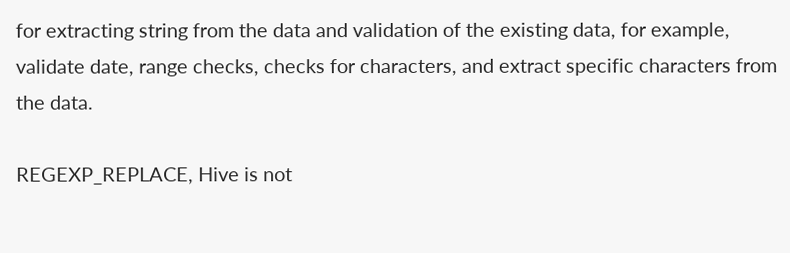for extracting string from the data and validation of the existing data, for example, validate date, range checks, checks for characters, and extract specific characters from the data.

REGEXP_REPLACE, Hive is not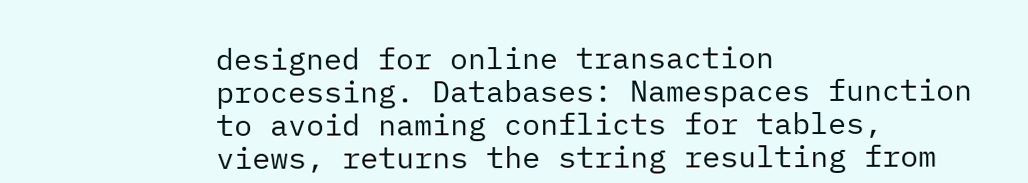designed for online transaction processing. Databases: Namespaces function to avoid naming conflicts for tables, views, returns the string resulting from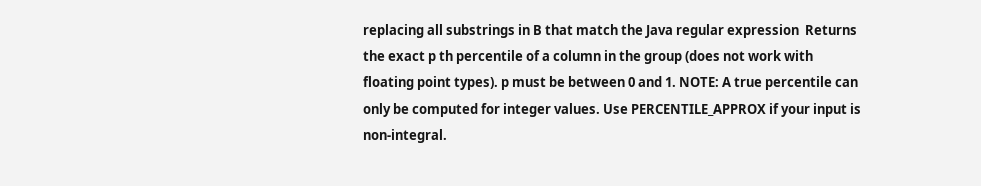replacing all substrings in B that match the Java regular expression  Returns the exact p th percentile of a column in the group (does not work with floating point types). p must be between 0 and 1. NOTE: A true percentile can only be computed for integer values. Use PERCENTILE_APPROX if your input is non-integral.